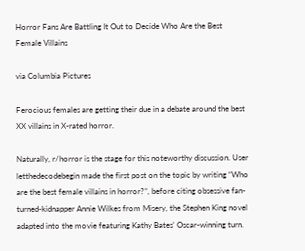Horror Fans Are Battling It Out to Decide Who Are the Best Female Villains

via Columbia Pictures

Ferocious females are getting their due in a debate around the best XX villains in X-rated horror.

Naturally, r/horror is the stage for this noteworthy discussion. User letthedecodebegin made the first post on the topic by writing “Who are the best female villains in horror?”, before citing obsessive fan-turned-kidnapper Annie Wilkes from Misery, the Stephen King novel adapted into the movie featuring Kathy Bates’ Oscar-winning turn.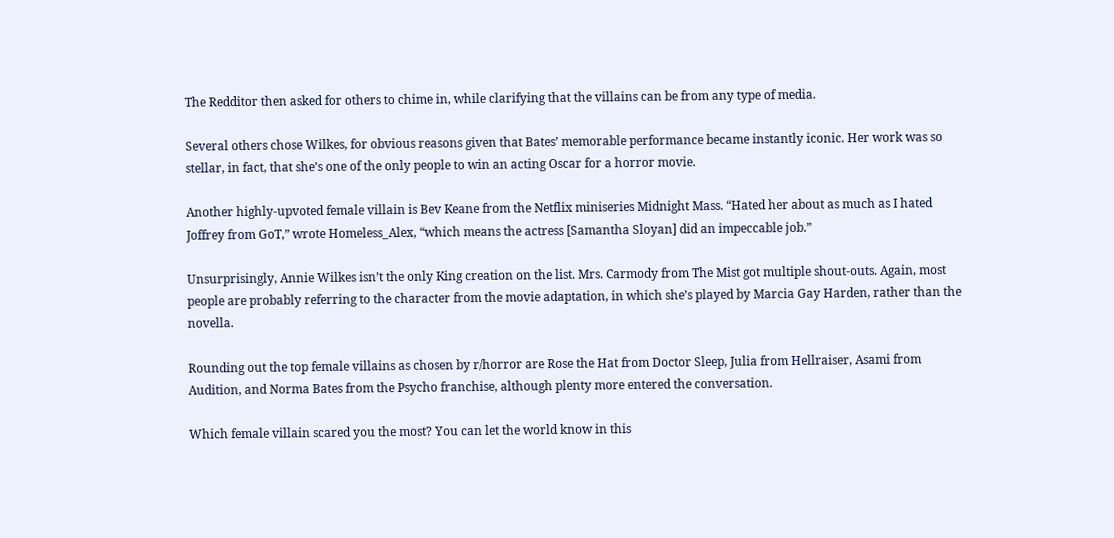The Redditor then asked for others to chime in, while clarifying that the villains can be from any type of media.

Several others chose Wilkes, for obvious reasons given that Bates’ memorable performance became instantly iconic. Her work was so stellar, in fact, that she’s one of the only people to win an acting Oscar for a horror movie.

Another highly-upvoted female villain is Bev Keane from the Netflix miniseries Midnight Mass. “Hated her about as much as I hated Joffrey from GoT,” wrote Homeless_Alex, “which means the actress [Samantha Sloyan] did an impeccable job.”

Unsurprisingly, Annie Wilkes isn’t the only King creation on the list. Mrs. Carmody from The Mist got multiple shout-outs. Again, most people are probably referring to the character from the movie adaptation, in which she’s played by Marcia Gay Harden, rather than the novella.

Rounding out the top female villains as chosen by r/horror are Rose the Hat from Doctor Sleep, Julia from Hellraiser, Asami from Audition, and Norma Bates from the Psycho franchise, although plenty more entered the conversation.

Which female villain scared you the most? You can let the world know in this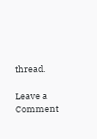thread.

Leave a Comment